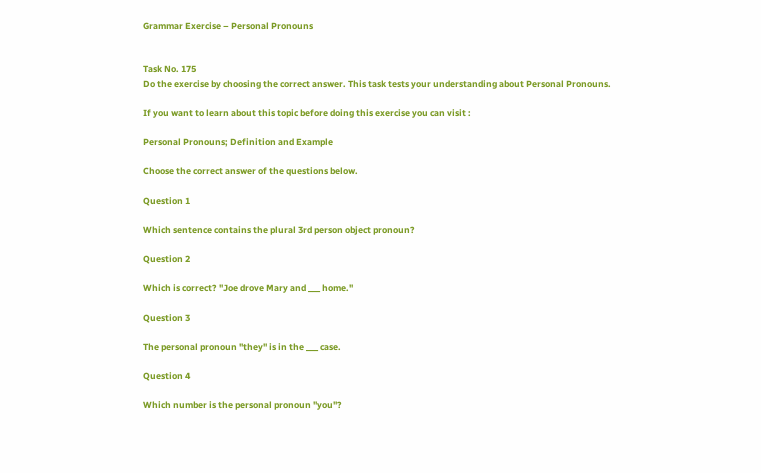Grammar Exercise – Personal Pronouns


Task No. 175
Do the exercise by choosing the correct answer. This task tests your understanding about Personal Pronouns.

If you want to learn about this topic before doing this exercise you can visit :

Personal Pronouns; Definition and Example

Choose the correct answer of the questions below.

Question 1

Which sentence contains the plural 3rd person object pronoun?

Question 2

Which is correct? "Joe drove Mary and ___ home."

Question 3

The personal pronoun "they" is in the ___ case.

Question 4

Which number is the personal pronoun "you"?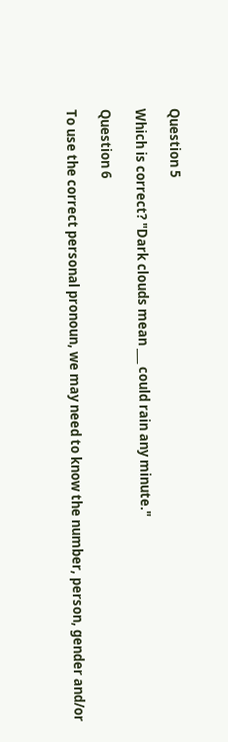Question 5

Which is correct? "Dark clouds mean ___ could rain any minute."

Question 6

To use the correct personal pronoun, we may need to know the number, person, gender and/or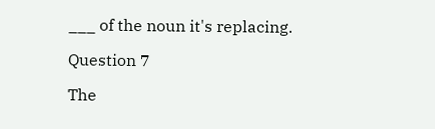___ of the noun it's replacing.

Question 7

The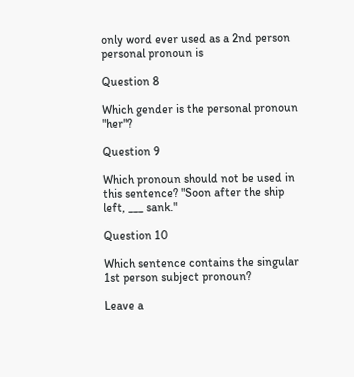only word ever used as a 2nd person personal pronoun is

Question 8

Which gender is the personal pronoun "her"?

Question 9

Which pronoun should not be used in this sentence? "Soon after the ship left, ___ sank."

Question 10

Which sentence contains the singular 1st person subject pronoun?

Leave a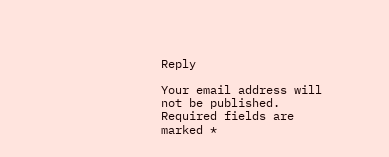Reply

Your email address will not be published. Required fields are marked *